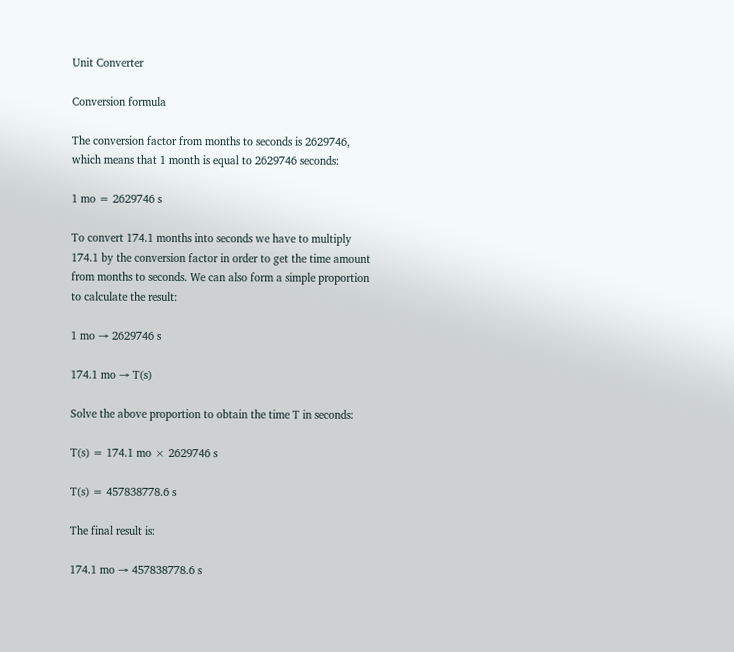Unit Converter

Conversion formula

The conversion factor from months to seconds is 2629746, which means that 1 month is equal to 2629746 seconds:

1 mo = 2629746 s

To convert 174.1 months into seconds we have to multiply 174.1 by the conversion factor in order to get the time amount from months to seconds. We can also form a simple proportion to calculate the result:

1 mo → 2629746 s

174.1 mo → T(s)

Solve the above proportion to obtain the time T in seconds:

T(s) = 174.1 mo × 2629746 s

T(s) = 457838778.6 s

The final result is:

174.1 mo → 457838778.6 s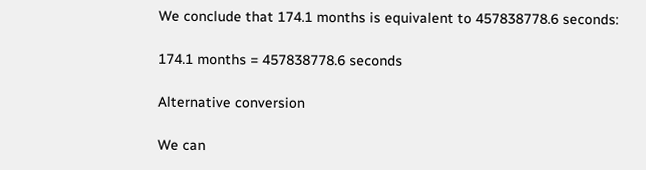We conclude that 174.1 months is equivalent to 457838778.6 seconds:

174.1 months = 457838778.6 seconds

Alternative conversion

We can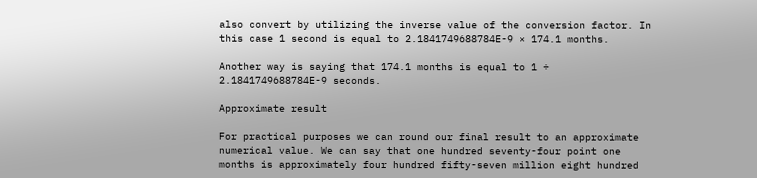also convert by utilizing the inverse value of the conversion factor. In this case 1 second is equal to 2.1841749688784E-9 × 174.1 months.

Another way is saying that 174.1 months is equal to 1 ÷ 2.1841749688784E-9 seconds.

Approximate result

For practical purposes we can round our final result to an approximate numerical value. We can say that one hundred seventy-four point one months is approximately four hundred fifty-seven million eight hundred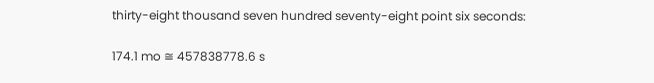thirty-eight thousand seven hundred seventy-eight point six seconds:

174.1 mo ≅ 457838778.6 s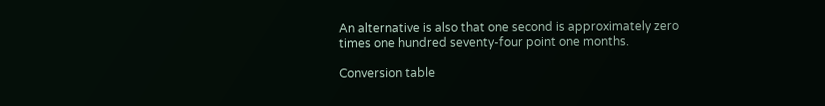An alternative is also that one second is approximately zero times one hundred seventy-four point one months.

Conversion table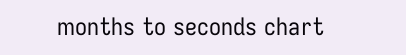months to seconds chart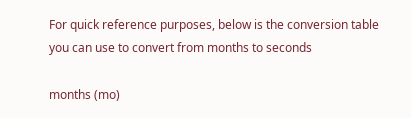For quick reference purposes, below is the conversion table you can use to convert from months to seconds

months (mo)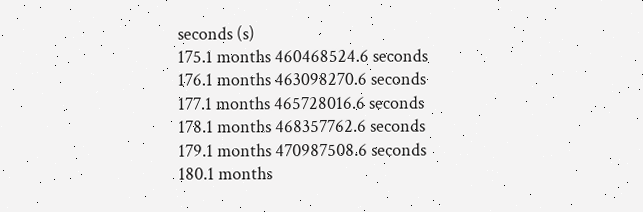seconds (s)
175.1 months 460468524.6 seconds
176.1 months 463098270.6 seconds
177.1 months 465728016.6 seconds
178.1 months 468357762.6 seconds
179.1 months 470987508.6 seconds
180.1 months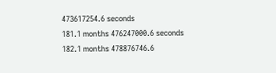473617254.6 seconds
181.1 months 476247000.6 seconds
182.1 months 478876746.6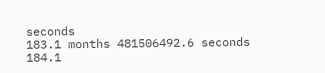seconds
183.1 months 481506492.6 seconds
184.1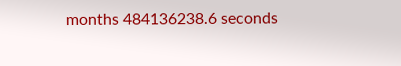months 484136238.6 seconds